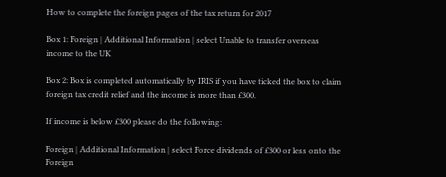How to complete the foreign pages of the tax return for 2017

Box 1: Foreign | Additional Information | select Unable to transfer overseas income to the UK

Box 2: Box is completed automatically by IRIS if you have ticked the box to claim foreign tax credit relief and the income is more than £300.

If income is below £300 please do the following:

Foreign | Additional Information | select Force dividends of £300 or less onto the Foreign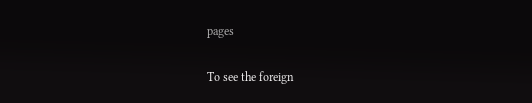pages

To see the foreign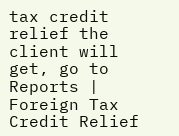tax credit relief the client will get, go to Reports | Foreign Tax Credit Relief